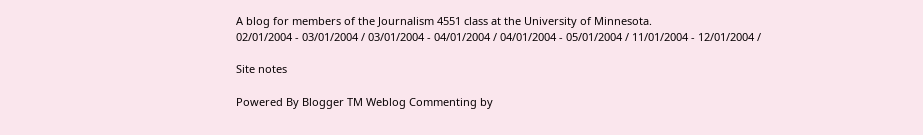A blog for members of the Journalism 4551 class at the University of Minnesota.
02/01/2004 - 03/01/2004 / 03/01/2004 - 04/01/2004 / 04/01/2004 - 05/01/2004 / 11/01/2004 - 12/01/2004 /

Site notes

Powered By Blogger TM Weblog Commenting by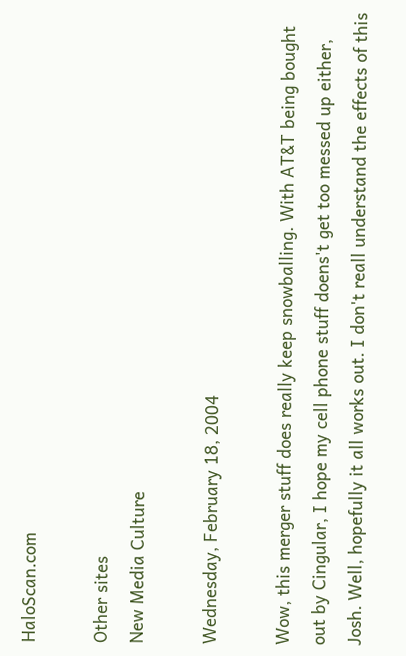HaloScan.com

Other sites
New Media Culture

Wednesday, February 18, 2004

Wow, this merger stuff does really keep snowballing. With AT&T being bought out by Cingular, I hope my cell phone stuff doens't get too messed up either, Josh. Well, hopefully it all works out. I don't reall understand the effects of this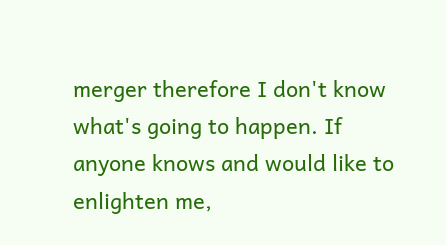merger therefore I don't know what's going to happen. If anyone knows and would like to enlighten me,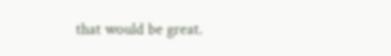that would be great.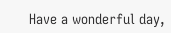Have a wonderful day,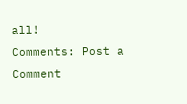all!
Comments: Post a Comment